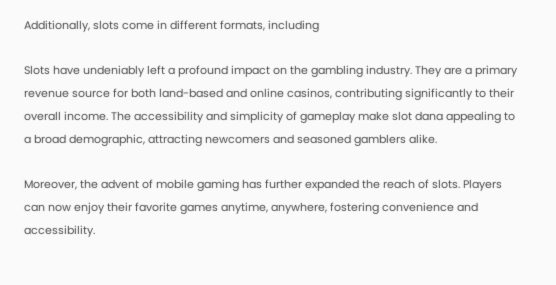Additionally, slots come in different formats, including

Slots have undeniably left a profound impact on the gambling industry. They are a primary revenue source for both land-based and online casinos, contributing significantly to their overall income. The accessibility and simplicity of gameplay make slot dana appealing to a broad demographic, attracting newcomers and seasoned gamblers alike.

Moreover, the advent of mobile gaming has further expanded the reach of slots. Players can now enjoy their favorite games anytime, anywhere, fostering convenience and accessibility.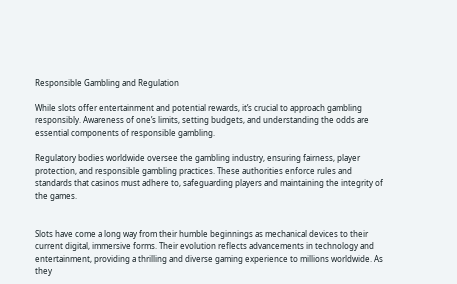Responsible Gambling and Regulation

While slots offer entertainment and potential rewards, it’s crucial to approach gambling responsibly. Awareness of one’s limits, setting budgets, and understanding the odds are essential components of responsible gambling.

Regulatory bodies worldwide oversee the gambling industry, ensuring fairness, player protection, and responsible gambling practices. These authorities enforce rules and standards that casinos must adhere to, safeguarding players and maintaining the integrity of the games.


Slots have come a long way from their humble beginnings as mechanical devices to their current digital, immersive forms. Their evolution reflects advancements in technology and entertainment, providing a thrilling and diverse gaming experience to millions worldwide. As they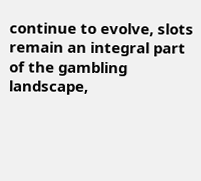continue to evolve, slots remain an integral part of the gambling landscape,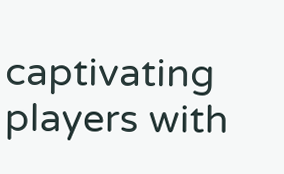captivating players with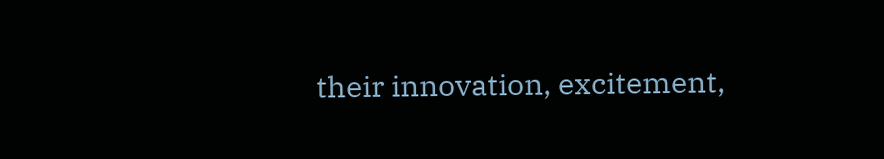their innovation, excitement,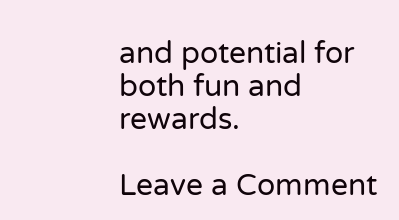and potential for both fun and rewards.

Leave a Comment